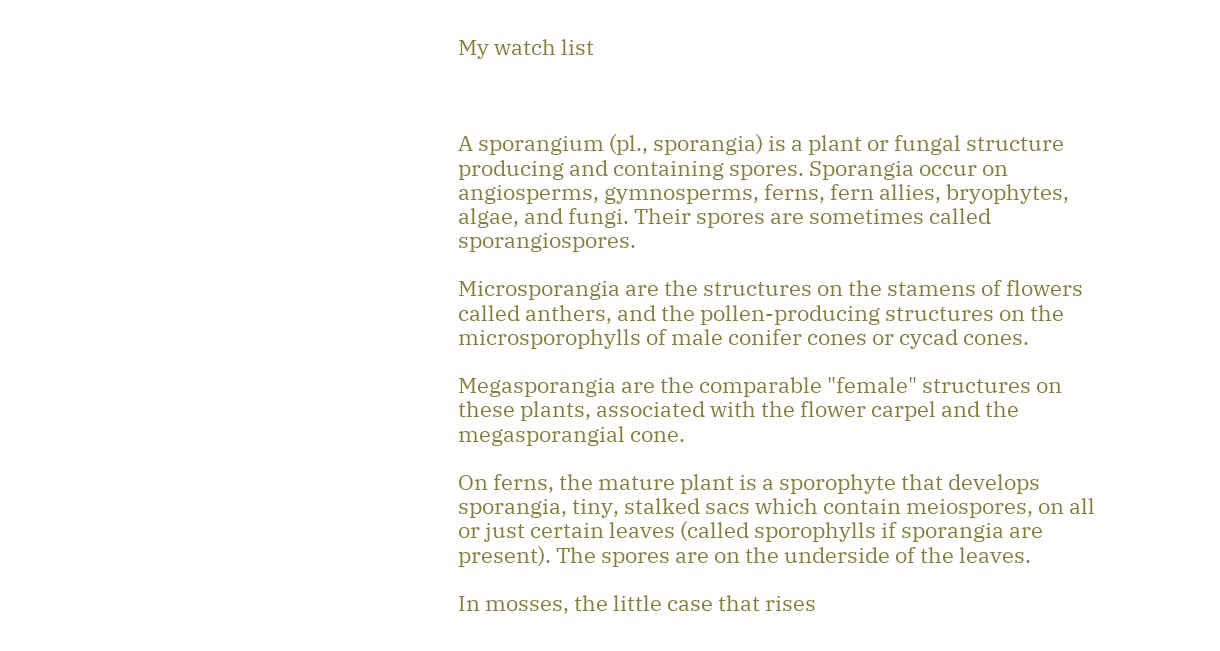My watch list



A sporangium (pl., sporangia) is a plant or fungal structure producing and containing spores. Sporangia occur on angiosperms, gymnosperms, ferns, fern allies, bryophytes, algae, and fungi. Their spores are sometimes called sporangiospores.

Microsporangia are the structures on the stamens of flowers called anthers, and the pollen-producing structures on the microsporophylls of male conifer cones or cycad cones.

Megasporangia are the comparable "female" structures on these plants, associated with the flower carpel and the megasporangial cone.

On ferns, the mature plant is a sporophyte that develops sporangia, tiny, stalked sacs which contain meiospores, on all or just certain leaves (called sporophylls if sporangia are present). The spores are on the underside of the leaves.

In mosses, the little case that rises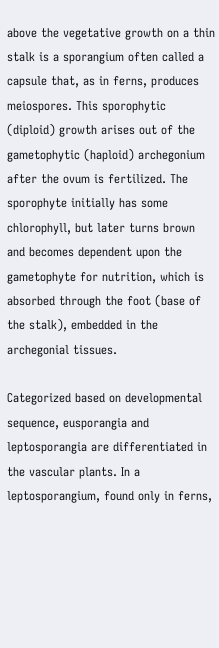above the vegetative growth on a thin stalk is a sporangium often called a capsule that, as in ferns, produces meiospores. This sporophytic (diploid) growth arises out of the gametophytic (haploid) archegonium after the ovum is fertilized. The sporophyte initially has some chlorophyll, but later turns brown and becomes dependent upon the gametophyte for nutrition, which is absorbed through the foot (base of the stalk), embedded in the archegonial tissues.

Categorized based on developmental sequence, eusporangia and leptosporangia are differentiated in the vascular plants. In a leptosporangium, found only in ferns,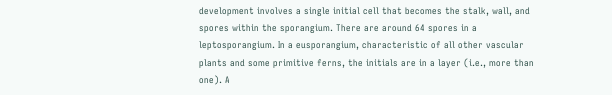development involves a single initial cell that becomes the stalk, wall, and spores within the sporangium. There are around 64 spores in a leptosporangium. In a eusporangium, characteristic of all other vascular plants and some primitive ferns, the initials are in a layer (i.e., more than one). A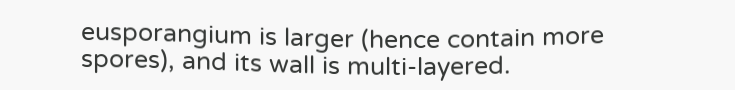eusporangium is larger (hence contain more spores), and its wall is multi-layered.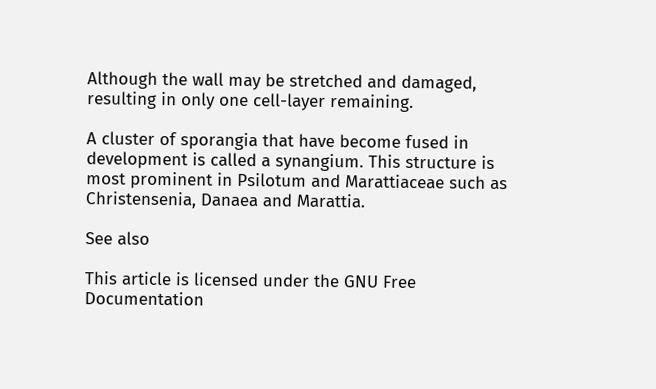Although the wall may be stretched and damaged, resulting in only one cell-layer remaining.

A cluster of sporangia that have become fused in development is called a synangium. This structure is most prominent in Psilotum and Marattiaceae such as Christensenia, Danaea and Marattia.

See also

This article is licensed under the GNU Free Documentation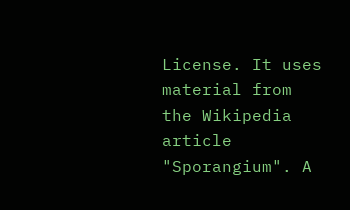License. It uses material from the Wikipedia article "Sporangium". A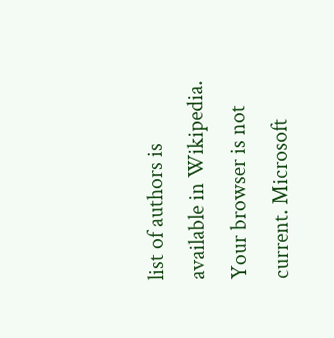list of authors is available in Wikipedia.
Your browser is not current. Microsoft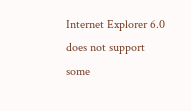Internet Explorer 6.0 does not support some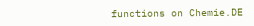functions on Chemie.DE